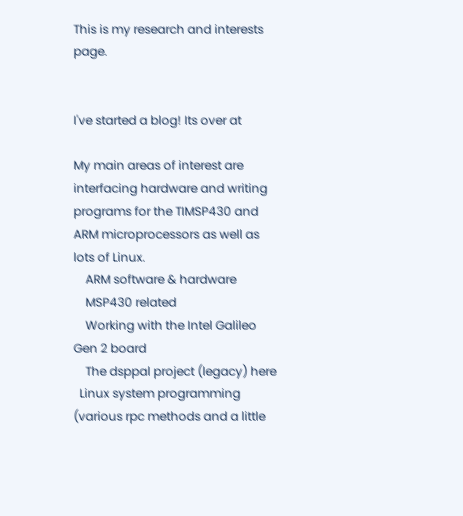This is my research and interests page.


I've started a blog! Its over at

My main areas of interest are interfacing hardware and writing programs for the TIMSP430 and ARM microprocessors as well as lots of Linux.
    ARM software & hardware
    MSP430 related
    Working with the Intel Galileo Gen 2 board
    The dsppal project (legacy) here
  Linux system programming (various rpc methods and a little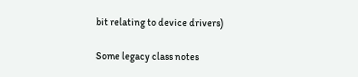bit relating to device drivers)

Some legacy class notes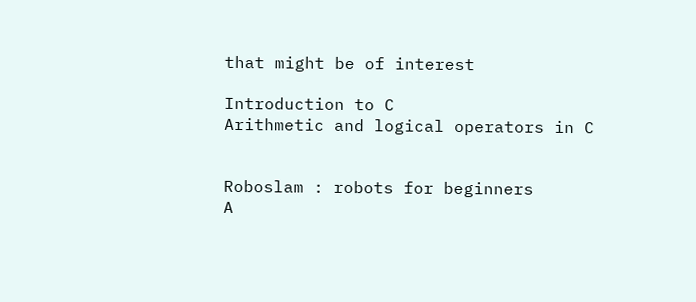that might be of interest

Introduction to C
Arithmetic and logical operators in C


Roboslam : robots for beginners
A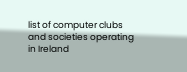list of computer clubs and societies operating in Ireland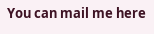You can mail me here